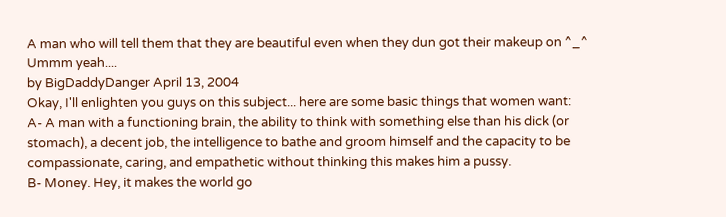A man who will tell them that they are beautiful even when they dun got their makeup on ^_^
Ummm yeah....
by BigDaddyDanger April 13, 2004
Okay, I'll enlighten you guys on this subject... here are some basic things that women want:
A- A man with a functioning brain, the ability to think with something else than his dick (or stomach), a decent job, the intelligence to bathe and groom himself and the capacity to be compassionate, caring, and empathetic without thinking this makes him a pussy.
B- Money. Hey, it makes the world go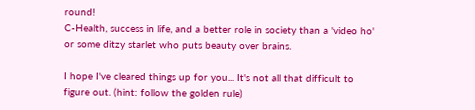round!
C-Health, success in life, and a better role in society than a 'video ho' or some ditzy starlet who puts beauty over brains.

I hope I've cleared things up for you... It's not all that difficult to figure out. (hint: follow the golden rule)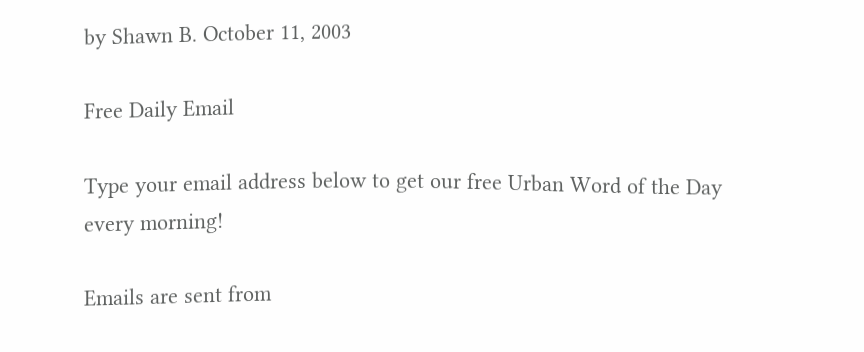by Shawn B. October 11, 2003

Free Daily Email

Type your email address below to get our free Urban Word of the Day every morning!

Emails are sent from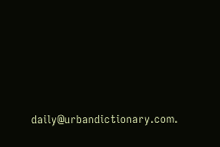daily@urbandictionary.com.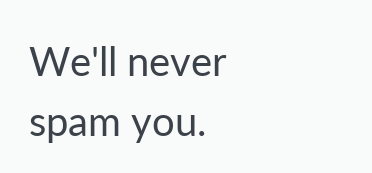We'll never spam you.